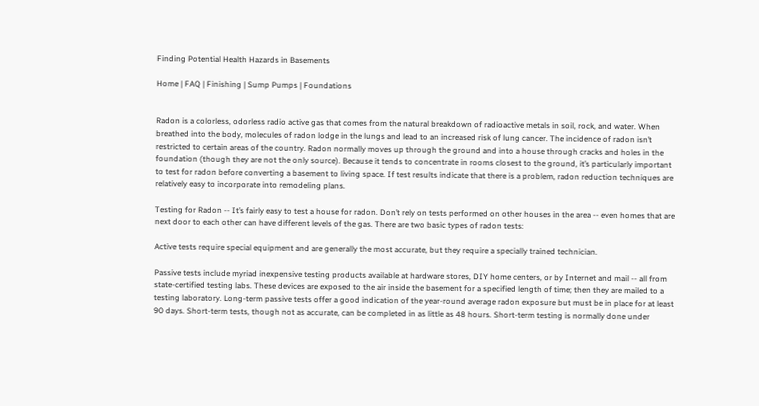Finding Potential Health Hazards in Basements

Home | FAQ | Finishing | Sump Pumps | Foundations


Radon is a colorless, odorless radio active gas that comes from the natural breakdown of radioactive metals in soil, rock, and water. When breathed into the body, molecules of radon lodge in the lungs and lead to an increased risk of lung cancer. The incidence of radon isn’t restricted to certain areas of the country. Radon normally moves up through the ground and into a house through cracks and holes in the foundation (though they are not the only source). Because it tends to concentrate in rooms closest to the ground, it’s particularly important to test for radon before converting a basement to living space. If test results indicate that there is a problem, radon reduction techniques are relatively easy to incorporate into remodeling plans.

Testing for Radon -- It’s fairly easy to test a house for radon. Don’t rely on tests performed on other houses in the area -- even homes that are next door to each other can have different levels of the gas. There are two basic types of radon tests:

Active tests require special equipment and are generally the most accurate, but they require a specially trained technician.

Passive tests include myriad inexpensive testing products available at hardware stores, DIY home centers, or by Internet and mail -- all from state-certified testing labs. These devices are exposed to the air inside the basement for a specified length of time; then they are mailed to a testing laboratory. Long-term passive tests offer a good indication of the year-round average radon exposure but must be in place for at least 90 days. Short-term tests, though not as accurate, can be completed in as little as 48 hours. Short-term testing is normally done under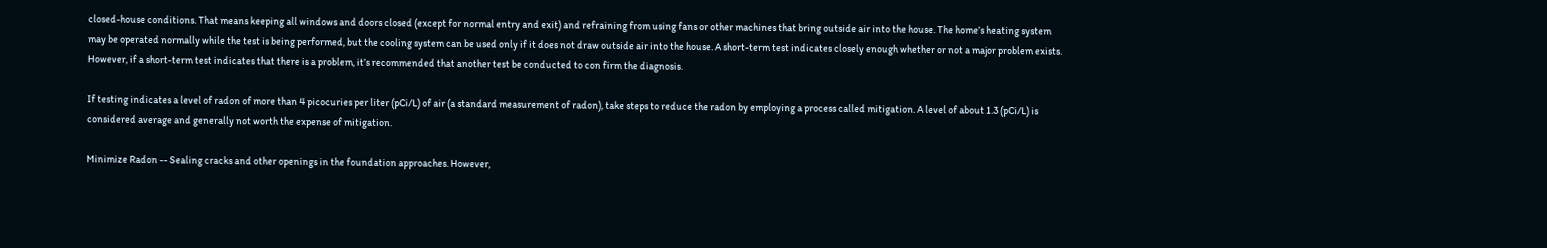closed-house conditions. That means keeping all windows and doors closed (except for normal entry and exit) and refraining from using fans or other machines that bring outside air into the house. The home’s heating system may be operated normally while the test is being performed, but the cooling system can be used only if it does not draw outside air into the house. A short-term test indicates closely enough whether or not a major problem exists. However, if a short-term test indicates that there is a problem, it’s recommended that another test be conducted to con firm the diagnosis.

If testing indicates a level of radon of more than 4 picocuries per liter (pCi/L) of air (a standard measurement of radon), take steps to reduce the radon by employing a process called mitigation. A level of about 1.3 (pCi/L) is considered average and generally not worth the expense of mitigation.

Minimize Radon -- Sealing cracks and other openings in the foundation approaches. However,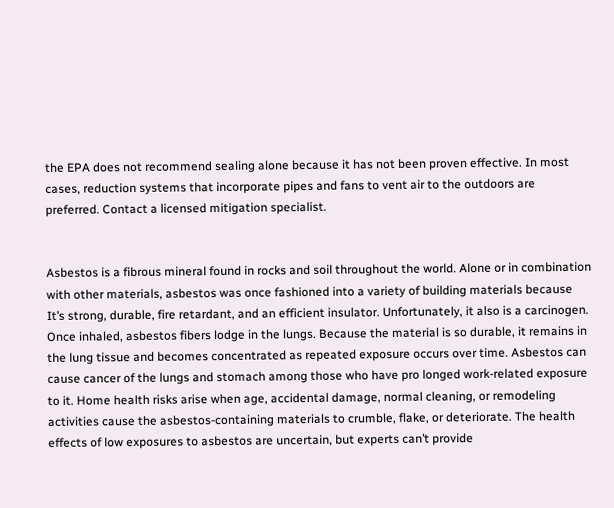the EPA does not recommend sealing alone because it has not been proven effective. In most cases, reduction systems that incorporate pipes and fans to vent air to the outdoors are preferred. Contact a licensed mitigation specialist.


Asbestos is a fibrous mineral found in rocks and soil throughout the world. Alone or in combination with other materials, asbestos was once fashioned into a variety of building materials because It’s strong, durable, fire retardant, and an efficient insulator. Unfortunately, it also is a carcinogen. Once inhaled, asbestos fibers lodge in the lungs. Because the material is so durable, it remains in the lung tissue and becomes concentrated as repeated exposure occurs over time. Asbestos can cause cancer of the lungs and stomach among those who have pro longed work-related exposure to it. Home health risks arise when age, accidental damage, normal cleaning, or remodeling activities cause the asbestos-containing materials to crumble, flake, or deteriorate. The health effects of low exposures to asbestos are uncertain, but experts can’t provide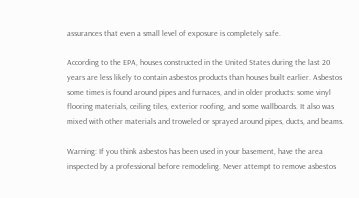assurances that even a small level of exposure is completely safe.

According to the EPA, houses constructed in the United States during the last 20 years are less likely to contain asbestos products than houses built earlier. Asbestos some times is found around pipes and furnaces, and in older products: some vinyl flooring materials, ceiling tiles, exterior roofing, and some wallboards. It also was mixed with other materials and troweled or sprayed around pipes, ducts, and beams.

Warning: If you think asbestos has been used in your basement, have the area inspected by a professional before remodeling. Never attempt to remove asbestos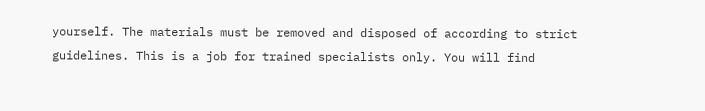yourself. The materials must be removed and disposed of according to strict guidelines. This is a job for trained specialists only. You will find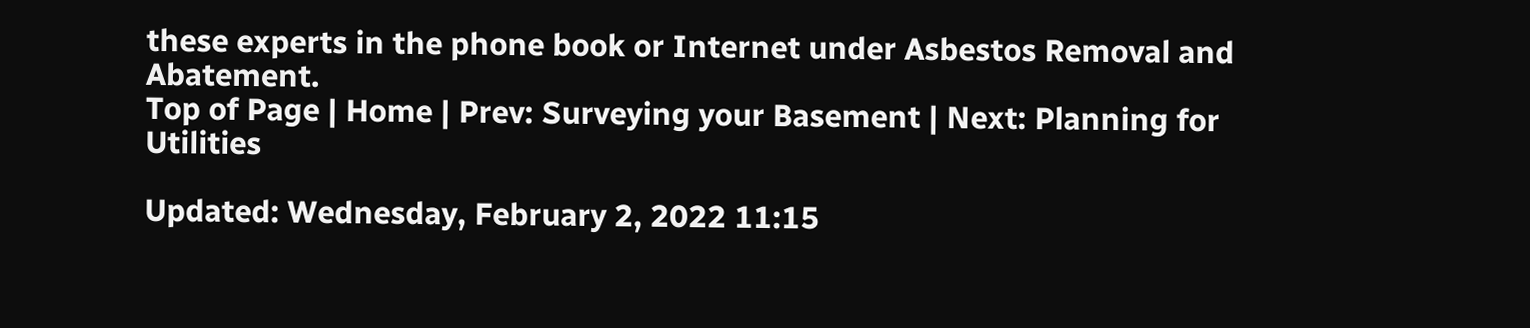these experts in the phone book or Internet under Asbestos Removal and Abatement.
Top of Page | Home | Prev: Surveying your Basement | Next: Planning for Utilities

Updated: Wednesday, February 2, 2022 11:15